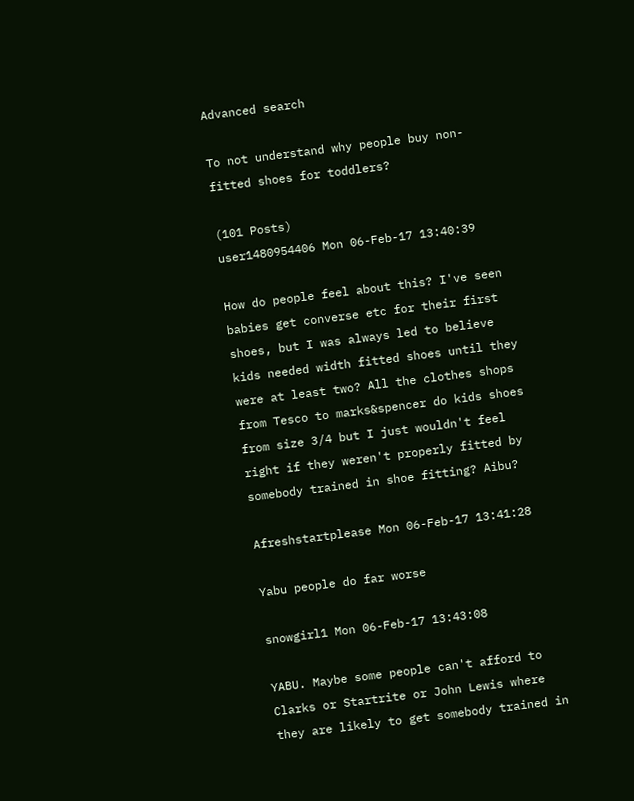Advanced search

To not understand why people buy non-fitted shoes for toddlers?

(101 Posts)
user1480954406 Mon 06-Feb-17 13:40:39

How do people feel about this? I've seen babies get converse etc for their first shoes, but I was always led to believe kids needed width fitted shoes until they were at least two? All the clothes shops from Tesco to marks&spencer do kids shoes from size 3/4 but I just wouldn't feel right if they weren't properly fitted by somebody trained in shoe fitting? Aibu?

Afreshstartplease Mon 06-Feb-17 13:41:28

Yabu people do far worse

snowgirl1 Mon 06-Feb-17 13:43:08

YABU. Maybe some people can't afford to Clarks or Startrite or John Lewis where they are likely to get somebody trained in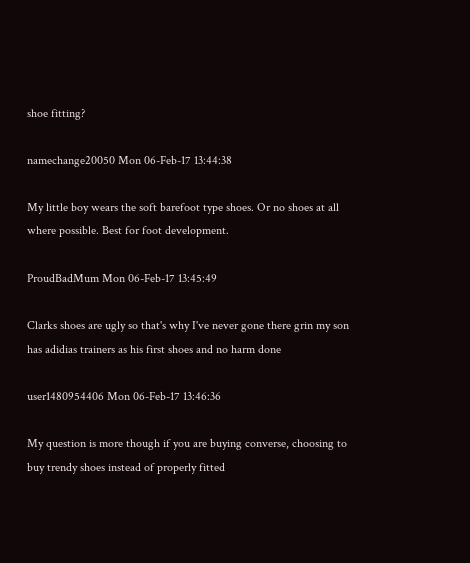shoe fitting?

namechange20050 Mon 06-Feb-17 13:44:38

My little boy wears the soft barefoot type shoes. Or no shoes at all where possible. Best for foot development.

ProudBadMum Mon 06-Feb-17 13:45:49

Clarks shoes are ugly so that's why I've never gone there grin my son has adidias trainers as his first shoes and no harm done

user1480954406 Mon 06-Feb-17 13:46:36

My question is more though if you are buying converse, choosing to buy trendy shoes instead of properly fitted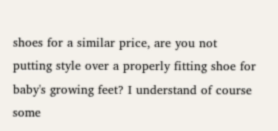shoes for a similar price, are you not putting style over a properly fitting shoe for baby's growing feet? I understand of course some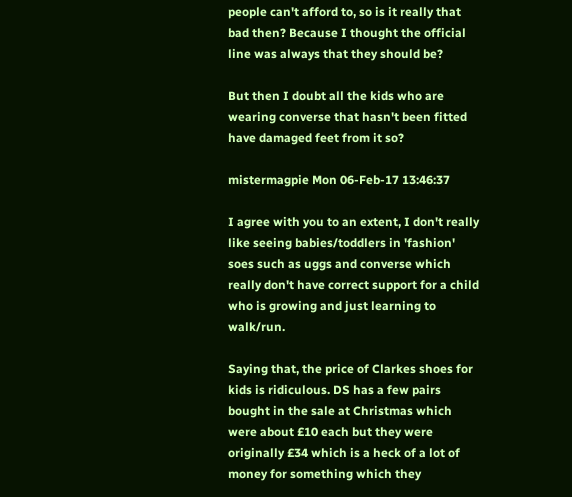people can't afford to, so is it really that bad then? Because I thought the official line was always that they should be?

But then I doubt all the kids who are wearing converse that hasn't been fitted have damaged feet from it so?

mistermagpie Mon 06-Feb-17 13:46:37

I agree with you to an extent, I don't really like seeing babies/toddlers in 'fashion' soes such as uggs and converse which really don't have correct support for a child who is growing and just learning to walk/run.

Saying that, the price of Clarkes shoes for kids is ridiculous. DS has a few pairs bought in the sale at Christmas which were about £10 each but they were originally £34 which is a heck of a lot of money for something which they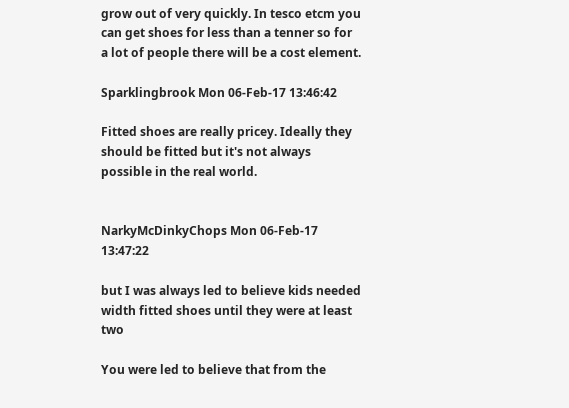grow out of very quickly. In tesco etcm you can get shoes for less than a tenner so for a lot of people there will be a cost element.

Sparklingbrook Mon 06-Feb-17 13:46:42

Fitted shoes are really pricey. Ideally they should be fitted but it's not always possible in the real world.


NarkyMcDinkyChops Mon 06-Feb-17 13:47:22

but I was always led to believe kids needed width fitted shoes until they were at least two

You were led to believe that from the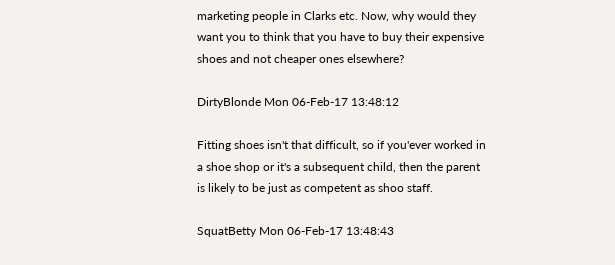marketing people in Clarks etc. Now, why would they want you to think that you have to buy their expensive shoes and not cheaper ones elsewhere?

DirtyBlonde Mon 06-Feb-17 13:48:12

Fitting shoes isn't that difficult, so if you'ever worked in a shoe shop or it's a subsequent child, then the parent is likely to be just as competent as shoo staff.

SquatBetty Mon 06-Feb-17 13:48:43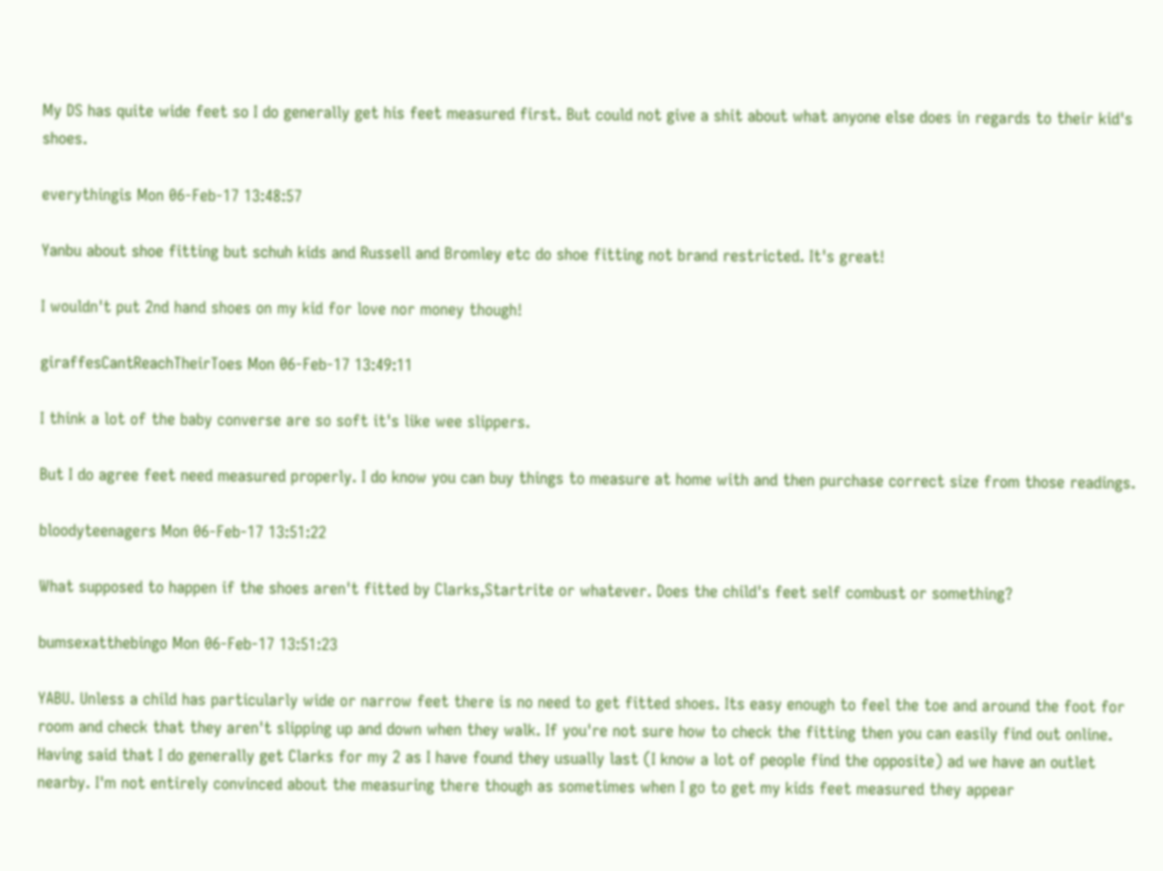My DS has quite wide feet so I do generally get his feet measured first. But could not give a shit about what anyone else does in regards to their kid's shoes.

everythingis Mon 06-Feb-17 13:48:57

Yanbu about shoe fitting but schuh kids and Russell and Bromley etc do shoe fitting not brand restricted. It's great!

I wouldn't put 2nd hand shoes on my kid for love nor money though!

giraffesCantReachTheirToes Mon 06-Feb-17 13:49:11

I think a lot of the baby converse are so soft it's like wee slippers.

But I do agree feet need measured properly. I do know you can buy things to measure at home with and then purchase correct size from those readings.

bloodyteenagers Mon 06-Feb-17 13:51:22

What supposed to happen if the shoes aren't fitted by Clarks,Startrite or whatever. Does the child's feet self combust or something?

bumsexatthebingo Mon 06-Feb-17 13:51:23

YABU. Unless a child has particularly wide or narrow feet there is no need to get fitted shoes. Its easy enough to feel the toe and around the foot for room and check that they aren't slipping up and down when they walk. If you're not sure how to check the fitting then you can easily find out online.
Having said that I do generally get Clarks for my 2 as I have found they usually last (I know a lot of people find the opposite) ad we have an outlet nearby. I'm not entirely convinced about the measuring there though as sometimes when I go to get my kids feet measured they appear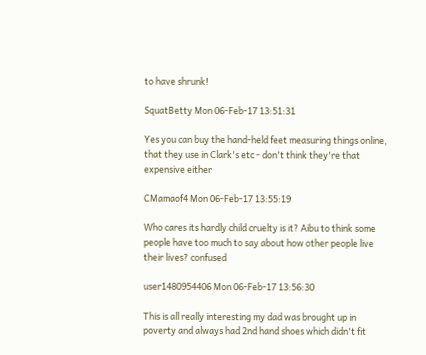to have shrunk!

SquatBetty Mon 06-Feb-17 13:51:31

Yes you can buy the hand-held feet measuring things online, that they use in Clark's etc - don't think they're that expensive either

CMamaof4 Mon 06-Feb-17 13:55:19

Who cares its hardly child cruelty is it? Aibu to think some people have too much to say about how other people live their lives? confused

user1480954406 Mon 06-Feb-17 13:56:30

This is all really interesting my dad was brought up in poverty and always had 2nd hand shoes which didn't fit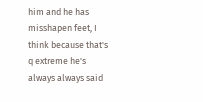him and he has misshapen feet, I think because that's q extreme he's always always said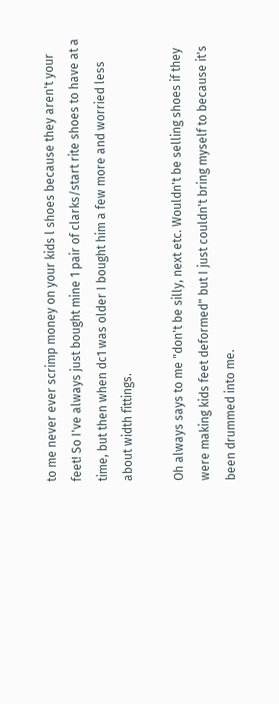to me never ever scrimp money on your kids l shoes because they aren't your feet! So I've always just bought mine 1 pair of clarks/start rite shoes to have at a time, but then when dc1 was older I bought him a few more and worried less about width fittings.

Oh always says to me "don't be silly, next etc. Wouldn't be selling shoes if they were making kids feet deformed" but I just couldn't bring myself to because it's been drummed into me.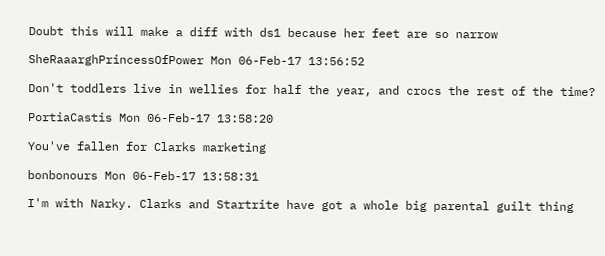Doubt this will make a diff with ds1 because her feet are so narrow

SheRaaarghPrincessOfPower Mon 06-Feb-17 13:56:52

Don't toddlers live in wellies for half the year, and crocs the rest of the time?

PortiaCastis Mon 06-Feb-17 13:58:20

You've fallen for Clarks marketing

bonbonours Mon 06-Feb-17 13:58:31

I'm with Narky. Clarks and Startrite have got a whole big parental guilt thing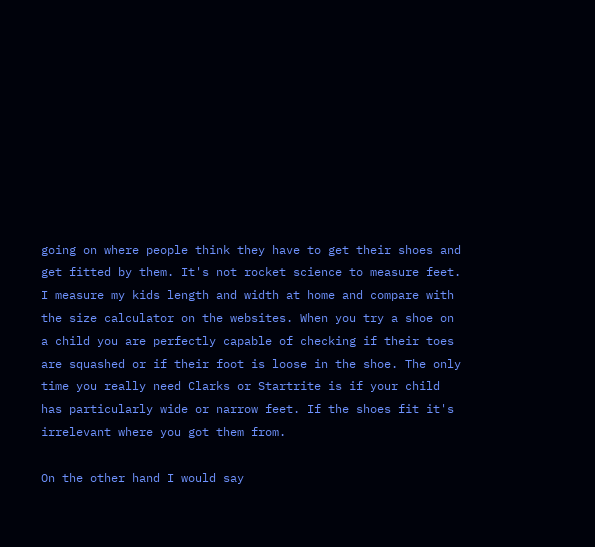going on where people think they have to get their shoes and get fitted by them. It's not rocket science to measure feet. I measure my kids length and width at home and compare with the size calculator on the websites. When you try a shoe on a child you are perfectly capable of checking if their toes are squashed or if their foot is loose in the shoe. The only time you really need Clarks or Startrite is if your child has particularly wide or narrow feet. If the shoes fit it's irrelevant where you got them from.

On the other hand I would say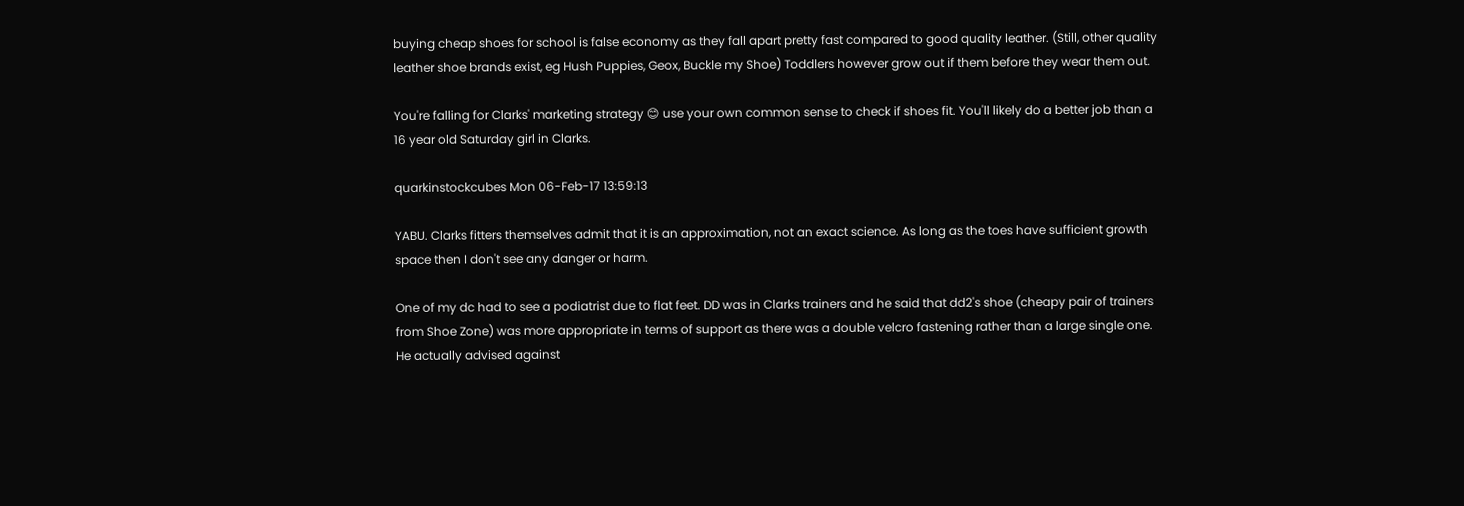buying cheap shoes for school is false economy as they fall apart pretty fast compared to good quality leather. (Still, other quality leather shoe brands exist, eg Hush Puppies, Geox, Buckle my Shoe) Toddlers however grow out if them before they wear them out.

You're falling for Clarks' marketing strategy 😊 use your own common sense to check if shoes fit. You'll likely do a better job than a 16 year old Saturday girl in Clarks.

quarkinstockcubes Mon 06-Feb-17 13:59:13

YABU. Clarks fitters themselves admit that it is an approximation, not an exact science. As long as the toes have sufficient growth space then I don't see any danger or harm.

One of my dc had to see a podiatrist due to flat feet. DD was in Clarks trainers and he said that dd2's shoe (cheapy pair of trainers from Shoe Zone) was more appropriate in terms of support as there was a double velcro fastening rather than a large single one. He actually advised against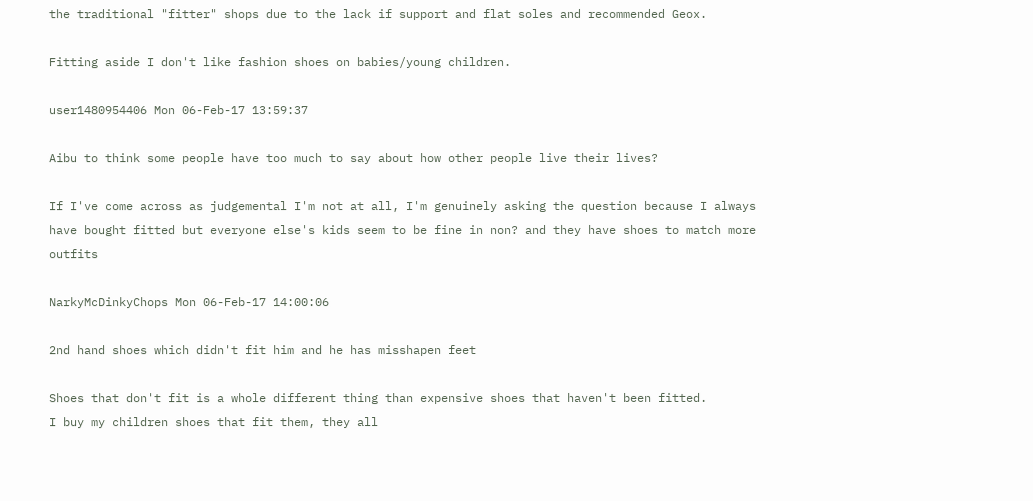the traditional "fitter" shops due to the lack if support and flat soles and recommended Geox.

Fitting aside I don't like fashion shoes on babies/young children.

user1480954406 Mon 06-Feb-17 13:59:37

Aibu to think some people have too much to say about how other people live their lives?

If I've come across as judgemental I'm not at all, I'm genuinely asking the question because I always have bought fitted but everyone else's kids seem to be fine in non? and they have shoes to match more outfits

NarkyMcDinkyChops Mon 06-Feb-17 14:00:06

2nd hand shoes which didn't fit him and he has misshapen feet

Shoes that don't fit is a whole different thing than expensive shoes that haven't been fitted.
I buy my children shoes that fit them, they all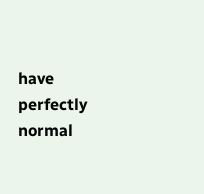have perfectly normal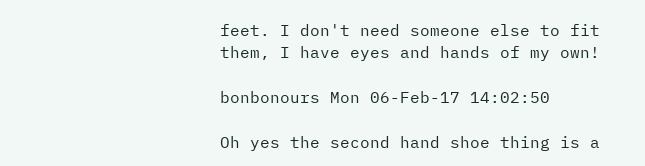feet. I don't need someone else to fit them, I have eyes and hands of my own!

bonbonours Mon 06-Feb-17 14:02:50

Oh yes the second hand shoe thing is a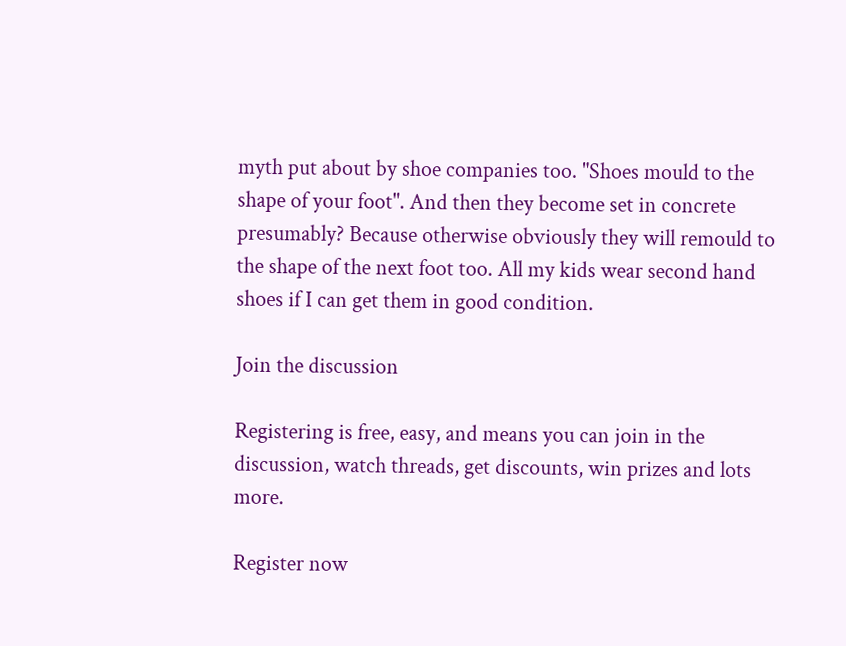myth put about by shoe companies too. "Shoes mould to the shape of your foot". And then they become set in concrete presumably? Because otherwise obviously they will remould to the shape of the next foot too. All my kids wear second hand shoes if I can get them in good condition.

Join the discussion

Registering is free, easy, and means you can join in the discussion, watch threads, get discounts, win prizes and lots more.

Register now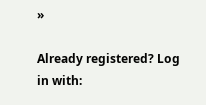»

Already registered? Log in with: